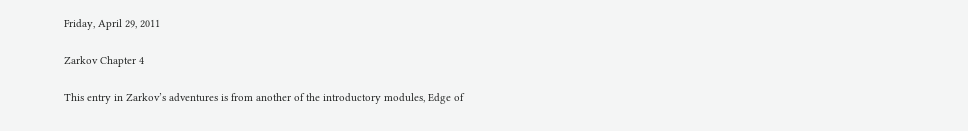Friday, April 29, 2011

Zarkov Chapter 4

This entry in Zarkov’s adventures is from another of the introductory modules, Edge of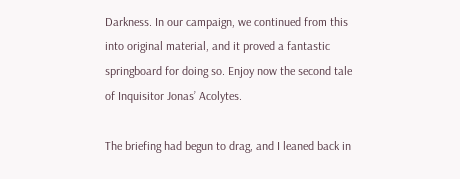Darkness. In our campaign, we continued from this into original material, and it proved a fantastic springboard for doing so. Enjoy now the second tale of Inquisitor Jonas’ Acolytes.

The briefing had begun to drag, and I leaned back in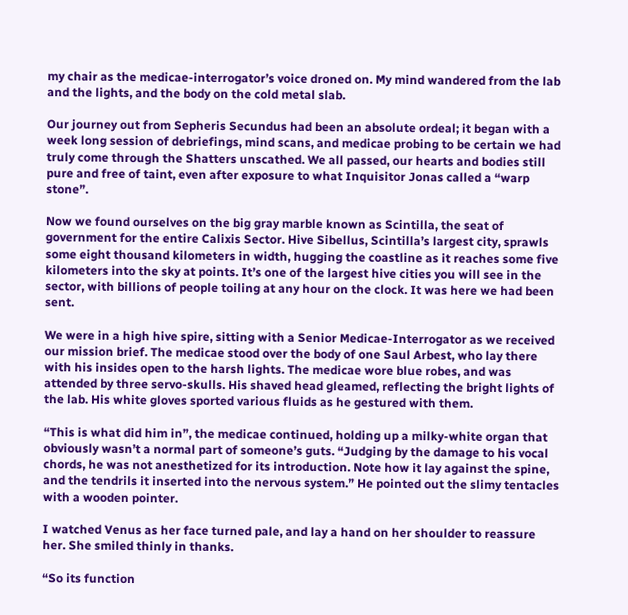my chair as the medicae-interrogator’s voice droned on. My mind wandered from the lab and the lights, and the body on the cold metal slab.

Our journey out from Sepheris Secundus had been an absolute ordeal; it began with a week long session of debriefings, mind scans, and medicae probing to be certain we had truly come through the Shatters unscathed. We all passed, our hearts and bodies still pure and free of taint, even after exposure to what Inquisitor Jonas called a “warp stone”.

Now we found ourselves on the big gray marble known as Scintilla, the seat of government for the entire Calixis Sector. Hive Sibellus, Scintilla’s largest city, sprawls some eight thousand kilometers in width, hugging the coastline as it reaches some five kilometers into the sky at points. It’s one of the largest hive cities you will see in the sector, with billions of people toiling at any hour on the clock. It was here we had been sent.

We were in a high hive spire, sitting with a Senior Medicae-Interrogator as we received our mission brief. The medicae stood over the body of one Saul Arbest, who lay there with his insides open to the harsh lights. The medicae wore blue robes, and was attended by three servo-skulls. His shaved head gleamed, reflecting the bright lights of the lab. His white gloves sported various fluids as he gestured with them.

“This is what did him in”, the medicae continued, holding up a milky-white organ that obviously wasn’t a normal part of someone’s guts. “Judging by the damage to his vocal chords, he was not anesthetized for its introduction. Note how it lay against the spine, and the tendrils it inserted into the nervous system.” He pointed out the slimy tentacles with a wooden pointer.

I watched Venus as her face turned pale, and lay a hand on her shoulder to reassure her. She smiled thinly in thanks.

“So its function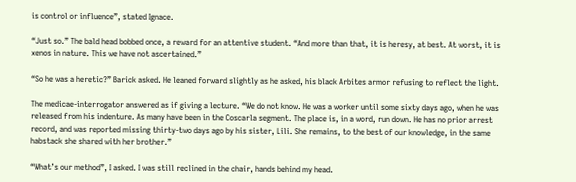is control or influence”, stated Ignace.

“Just so.” The bald head bobbed once, a reward for an attentive student. “And more than that, it is heresy, at best. At worst, it is xenos in nature. This we have not ascertained.”

“So he was a heretic?” Barick asked. He leaned forward slightly as he asked, his black Arbites armor refusing to reflect the light.

The medicae-interrogator answered as if giving a lecture. “We do not know. He was a worker until some sixty days ago, when he was released from his indenture. As many have been in the Coscarla segment. The place is, in a word, run down. He has no prior arrest record, and was reported missing thirty-two days ago by his sister, Lili. She remains, to the best of our knowledge, in the same habstack she shared with her brother.”

“What’s our method”, I asked. I was still reclined in the chair, hands behind my head.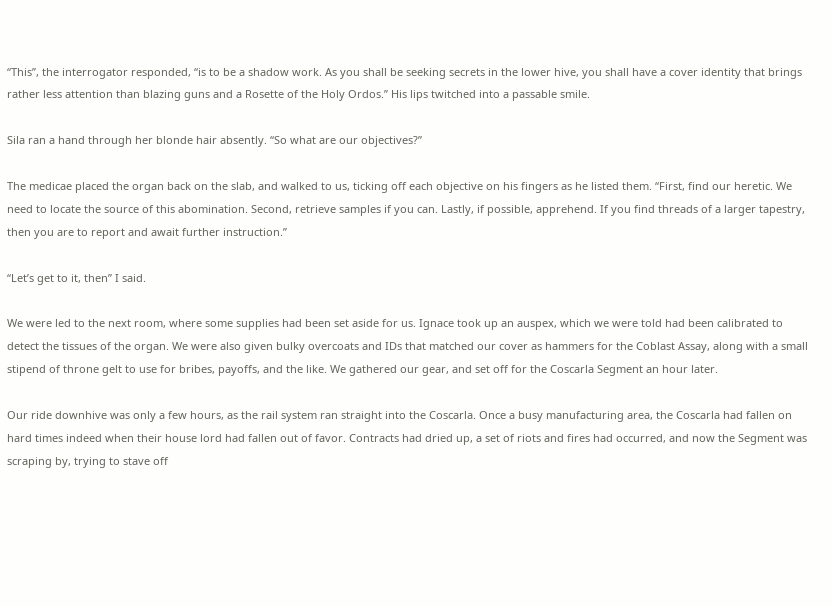“This”, the interrogator responded, “is to be a shadow work. As you shall be seeking secrets in the lower hive, you shall have a cover identity that brings rather less attention than blazing guns and a Rosette of the Holy Ordos.” His lips twitched into a passable smile.

Sila ran a hand through her blonde hair absently. “So what are our objectives?”

The medicae placed the organ back on the slab, and walked to us, ticking off each objective on his fingers as he listed them. “First, find our heretic. We need to locate the source of this abomination. Second, retrieve samples if you can. Lastly, if possible, apprehend. If you find threads of a larger tapestry, then you are to report and await further instruction.”

“Let’s get to it, then” I said.

We were led to the next room, where some supplies had been set aside for us. Ignace took up an auspex, which we were told had been calibrated to detect the tissues of the organ. We were also given bulky overcoats and IDs that matched our cover as hammers for the Coblast Assay, along with a small stipend of throne gelt to use for bribes, payoffs, and the like. We gathered our gear, and set off for the Coscarla Segment an hour later.

Our ride downhive was only a few hours, as the rail system ran straight into the Coscarla. Once a busy manufacturing area, the Coscarla had fallen on hard times indeed when their house lord had fallen out of favor. Contracts had dried up, a set of riots and fires had occurred, and now the Segment was scraping by, trying to stave off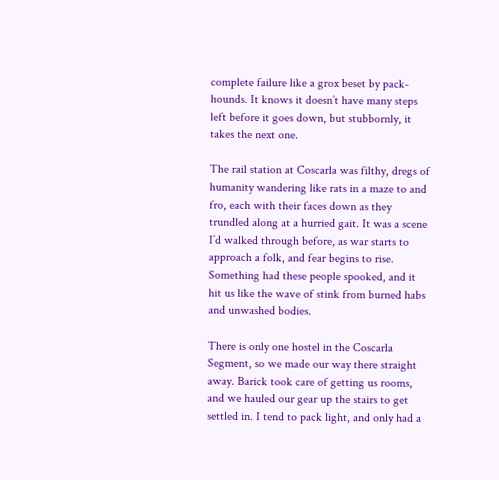complete failure like a grox beset by pack-hounds. It knows it doesn’t have many steps left before it goes down, but stubbornly, it takes the next one.

The rail station at Coscarla was filthy, dregs of humanity wandering like rats in a maze to and fro, each with their faces down as they trundled along at a hurried gait. It was a scene I’d walked through before, as war starts to approach a folk, and fear begins to rise. Something had these people spooked, and it hit us like the wave of stink from burned habs and unwashed bodies.

There is only one hostel in the Coscarla Segment, so we made our way there straight away. Barick took care of getting us rooms, and we hauled our gear up the stairs to get settled in. I tend to pack light, and only had a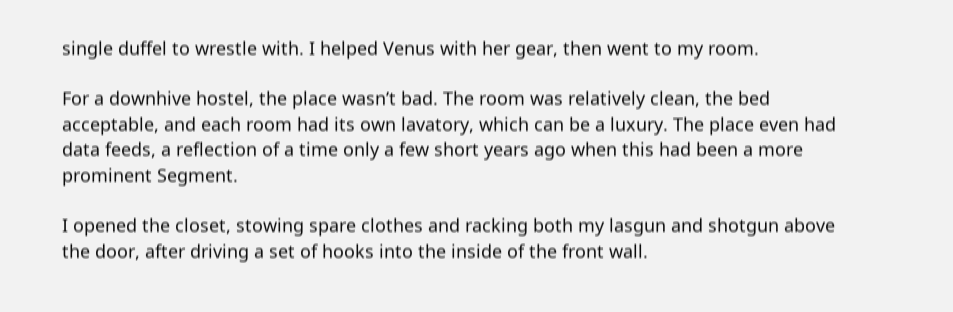single duffel to wrestle with. I helped Venus with her gear, then went to my room.

For a downhive hostel, the place wasn’t bad. The room was relatively clean, the bed acceptable, and each room had its own lavatory, which can be a luxury. The place even had data feeds, a reflection of a time only a few short years ago when this had been a more prominent Segment.

I opened the closet, stowing spare clothes and racking both my lasgun and shotgun above the door, after driving a set of hooks into the inside of the front wall.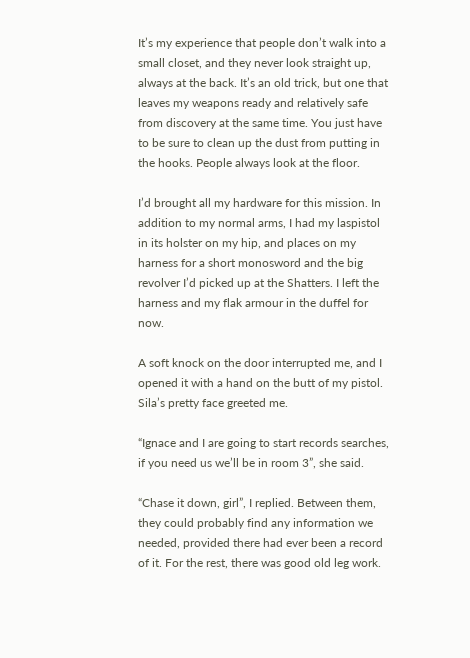It’s my experience that people don’t walk into a small closet, and they never look straight up, always at the back. It’s an old trick, but one that leaves my weapons ready and relatively safe from discovery at the same time. You just have to be sure to clean up the dust from putting in the hooks. People always look at the floor.

I’d brought all my hardware for this mission. In addition to my normal arms, I had my laspistol in its holster on my hip, and places on my harness for a short monosword and the big revolver I’d picked up at the Shatters. I left the harness and my flak armour in the duffel for now.

A soft knock on the door interrupted me, and I opened it with a hand on the butt of my pistol. Sila’s pretty face greeted me.

“Ignace and I are going to start records searches, if you need us we’ll be in room 3”, she said.

“Chase it down, girl”, I replied. Between them, they could probably find any information we needed, provided there had ever been a record of it. For the rest, there was good old leg work.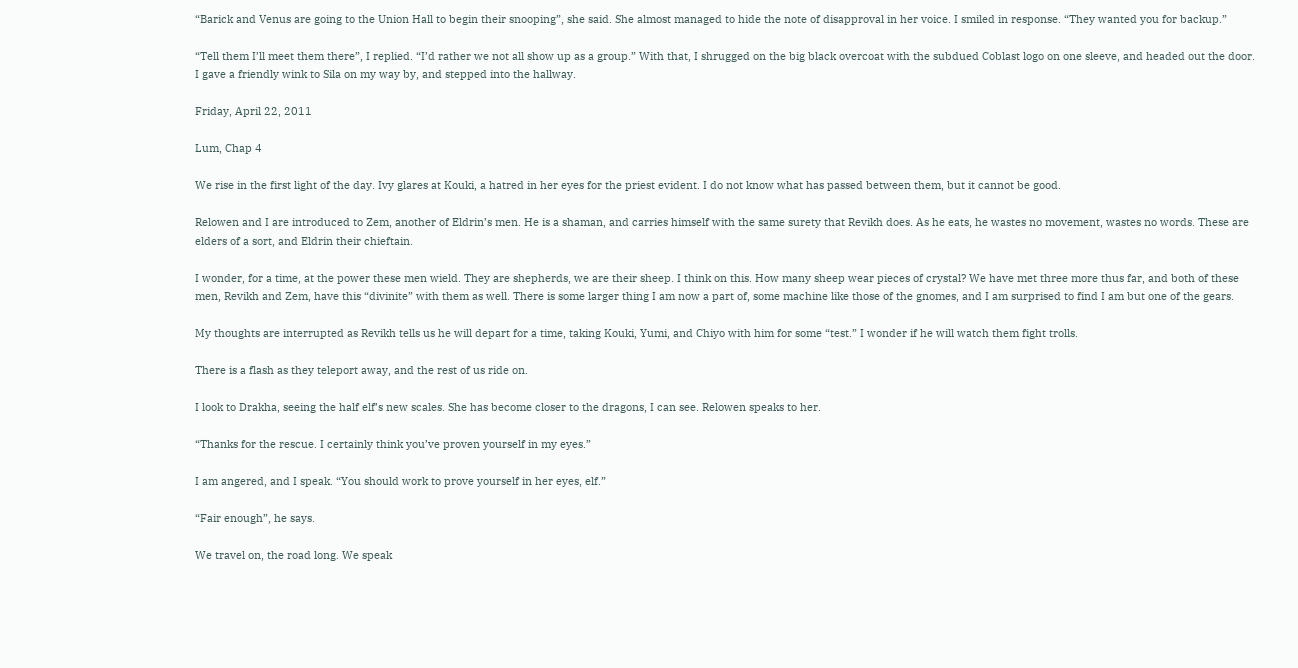“Barick and Venus are going to the Union Hall to begin their snooping”, she said. She almost managed to hide the note of disapproval in her voice. I smiled in response. “They wanted you for backup.”

“Tell them I’ll meet them there”, I replied. “I’d rather we not all show up as a group.” With that, I shrugged on the big black overcoat with the subdued Coblast logo on one sleeve, and headed out the door. I gave a friendly wink to Sila on my way by, and stepped into the hallway.

Friday, April 22, 2011

Lum, Chap 4

We rise in the first light of the day. Ivy glares at Kouki, a hatred in her eyes for the priest evident. I do not know what has passed between them, but it cannot be good.

Relowen and I are introduced to Zem, another of Eldrin’s men. He is a shaman, and carries himself with the same surety that Revikh does. As he eats, he wastes no movement, wastes no words. These are elders of a sort, and Eldrin their chieftain.

I wonder, for a time, at the power these men wield. They are shepherds, we are their sheep. I think on this. How many sheep wear pieces of crystal? We have met three more thus far, and both of these men, Revikh and Zem, have this “divinite” with them as well. There is some larger thing I am now a part of, some machine like those of the gnomes, and I am surprised to find I am but one of the gears.

My thoughts are interrupted as Revikh tells us he will depart for a time, taking Kouki, Yumi, and Chiyo with him for some “test.” I wonder if he will watch them fight trolls.

There is a flash as they teleport away, and the rest of us ride on.

I look to Drakha, seeing the half elf’s new scales. She has become closer to the dragons, I can see. Relowen speaks to her.

“Thanks for the rescue. I certainly think you’ve proven yourself in my eyes.”

I am angered, and I speak. “You should work to prove yourself in her eyes, elf.”

“Fair enough”, he says.

We travel on, the road long. We speak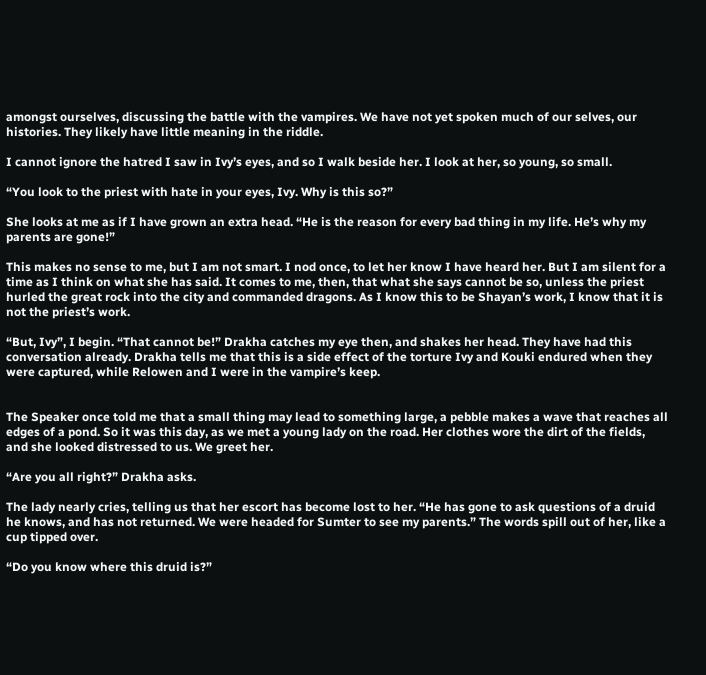amongst ourselves, discussing the battle with the vampires. We have not yet spoken much of our selves, our histories. They likely have little meaning in the riddle.

I cannot ignore the hatred I saw in Ivy’s eyes, and so I walk beside her. I look at her, so young, so small.

“You look to the priest with hate in your eyes, Ivy. Why is this so?”

She looks at me as if I have grown an extra head. “He is the reason for every bad thing in my life. He’s why my parents are gone!”

This makes no sense to me, but I am not smart. I nod once, to let her know I have heard her. But I am silent for a time as I think on what she has said. It comes to me, then, that what she says cannot be so, unless the priest hurled the great rock into the city and commanded dragons. As I know this to be Shayan’s work, I know that it is not the priest’s work.

“But, Ivy”, I begin. “That cannot be!” Drakha catches my eye then, and shakes her head. They have had this conversation already. Drakha tells me that this is a side effect of the torture Ivy and Kouki endured when they were captured, while Relowen and I were in the vampire’s keep.


The Speaker once told me that a small thing may lead to something large, a pebble makes a wave that reaches all edges of a pond. So it was this day, as we met a young lady on the road. Her clothes wore the dirt of the fields, and she looked distressed to us. We greet her.

“Are you all right?” Drakha asks.

The lady nearly cries, telling us that her escort has become lost to her. “He has gone to ask questions of a druid he knows, and has not returned. We were headed for Sumter to see my parents.” The words spill out of her, like a cup tipped over.

“Do you know where this druid is?”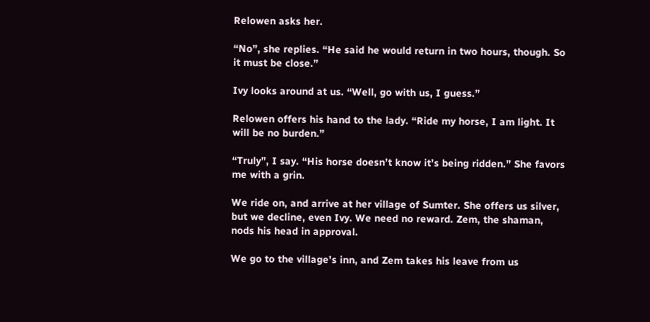Relowen asks her.

“No”, she replies. “He said he would return in two hours, though. So it must be close.”

Ivy looks around at us. “Well, go with us, I guess.”

Relowen offers his hand to the lady. “Ride my horse, I am light. It will be no burden.”

“Truly”, I say. “His horse doesn’t know it’s being ridden.” She favors me with a grin.

We ride on, and arrive at her village of Sumter. She offers us silver, but we decline, even Ivy. We need no reward. Zem, the shaman, nods his head in approval.

We go to the village’s inn, and Zem takes his leave from us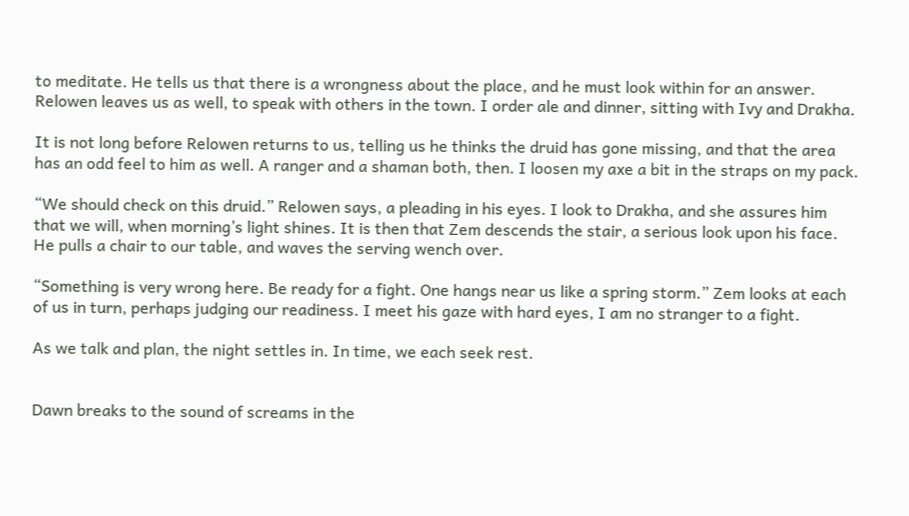to meditate. He tells us that there is a wrongness about the place, and he must look within for an answer. Relowen leaves us as well, to speak with others in the town. I order ale and dinner, sitting with Ivy and Drakha.

It is not long before Relowen returns to us, telling us he thinks the druid has gone missing, and that the area has an odd feel to him as well. A ranger and a shaman both, then. I loosen my axe a bit in the straps on my pack.

“We should check on this druid.” Relowen says, a pleading in his eyes. I look to Drakha, and she assures him that we will, when morning’s light shines. It is then that Zem descends the stair, a serious look upon his face. He pulls a chair to our table, and waves the serving wench over.

“Something is very wrong here. Be ready for a fight. One hangs near us like a spring storm.” Zem looks at each of us in turn, perhaps judging our readiness. I meet his gaze with hard eyes, I am no stranger to a fight.

As we talk and plan, the night settles in. In time, we each seek rest.


Dawn breaks to the sound of screams in the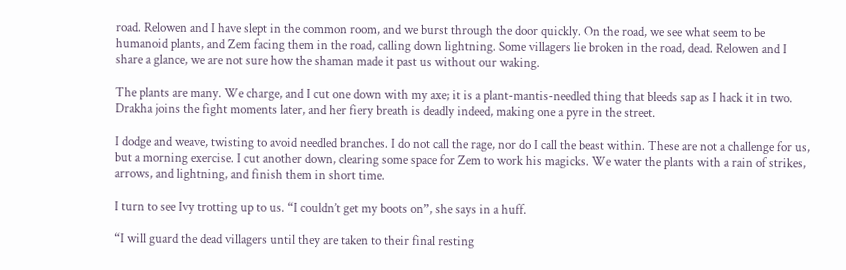road. Relowen and I have slept in the common room, and we burst through the door quickly. On the road, we see what seem to be humanoid plants, and Zem facing them in the road, calling down lightning. Some villagers lie broken in the road, dead. Relowen and I share a glance, we are not sure how the shaman made it past us without our waking.

The plants are many. We charge, and I cut one down with my axe; it is a plant-mantis-needled thing that bleeds sap as I hack it in two. Drakha joins the fight moments later, and her fiery breath is deadly indeed, making one a pyre in the street.

I dodge and weave, twisting to avoid needled branches. I do not call the rage, nor do I call the beast within. These are not a challenge for us, but a morning exercise. I cut another down, clearing some space for Zem to work his magicks. We water the plants with a rain of strikes, arrows, and lightning, and finish them in short time.

I turn to see Ivy trotting up to us. “I couldn’t get my boots on”, she says in a huff.

“I will guard the dead villagers until they are taken to their final resting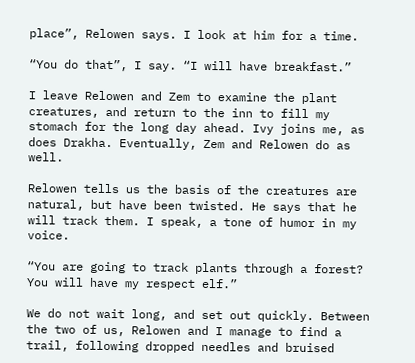place”, Relowen says. I look at him for a time.

“You do that”, I say. “I will have breakfast.”

I leave Relowen and Zem to examine the plant creatures, and return to the inn to fill my stomach for the long day ahead. Ivy joins me, as does Drakha. Eventually, Zem and Relowen do as well.

Relowen tells us the basis of the creatures are natural, but have been twisted. He says that he will track them. I speak, a tone of humor in my voice.

“You are going to track plants through a forest? You will have my respect elf.”

We do not wait long, and set out quickly. Between the two of us, Relowen and I manage to find a trail, following dropped needles and bruised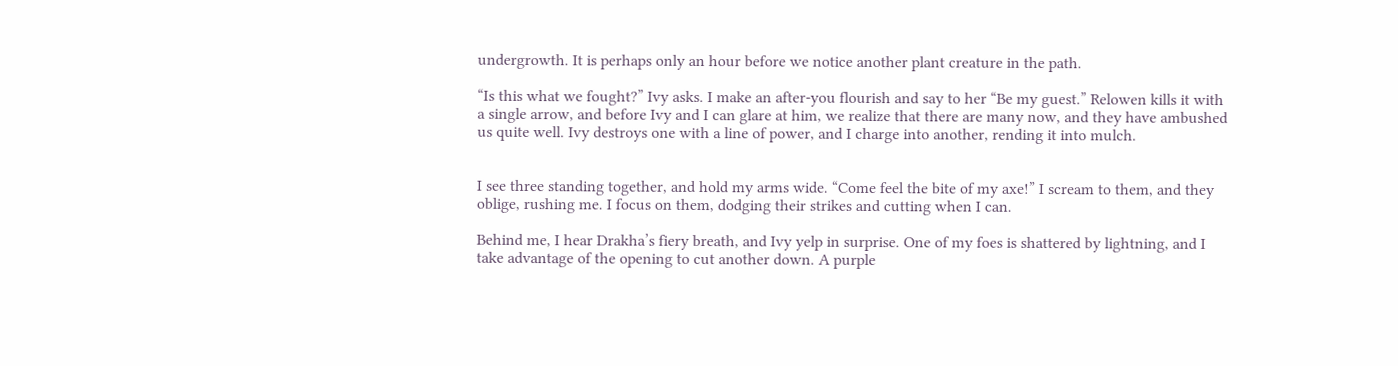undergrowth. It is perhaps only an hour before we notice another plant creature in the path.

“Is this what we fought?” Ivy asks. I make an after-you flourish and say to her “Be my guest.” Relowen kills it with a single arrow, and before Ivy and I can glare at him, we realize that there are many now, and they have ambushed us quite well. Ivy destroys one with a line of power, and I charge into another, rending it into mulch.


I see three standing together, and hold my arms wide. “Come feel the bite of my axe!” I scream to them, and they oblige, rushing me. I focus on them, dodging their strikes and cutting when I can.

Behind me, I hear Drakha’s fiery breath, and Ivy yelp in surprise. One of my foes is shattered by lightning, and I take advantage of the opening to cut another down. A purple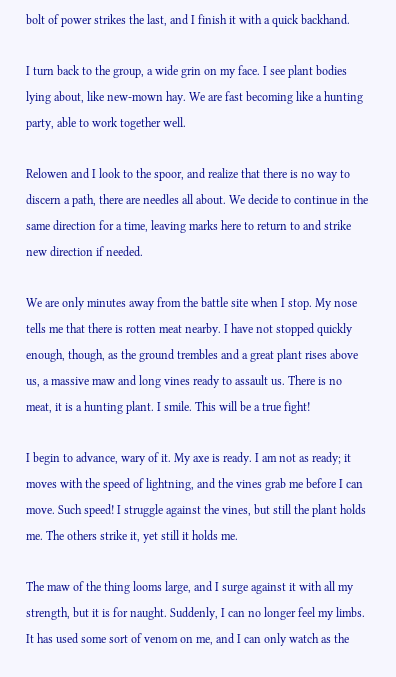bolt of power strikes the last, and I finish it with a quick backhand.

I turn back to the group, a wide grin on my face. I see plant bodies lying about, like new-mown hay. We are fast becoming like a hunting party, able to work together well.

Relowen and I look to the spoor, and realize that there is no way to discern a path, there are needles all about. We decide to continue in the same direction for a time, leaving marks here to return to and strike new direction if needed.

We are only minutes away from the battle site when I stop. My nose tells me that there is rotten meat nearby. I have not stopped quickly enough, though, as the ground trembles and a great plant rises above us, a massive maw and long vines ready to assault us. There is no meat, it is a hunting plant. I smile. This will be a true fight!

I begin to advance, wary of it. My axe is ready. I am not as ready; it moves with the speed of lightning, and the vines grab me before I can move. Such speed! I struggle against the vines, but still the plant holds me. The others strike it, yet still it holds me.

The maw of the thing looms large, and I surge against it with all my strength, but it is for naught. Suddenly, I can no longer feel my limbs. It has used some sort of venom on me, and I can only watch as the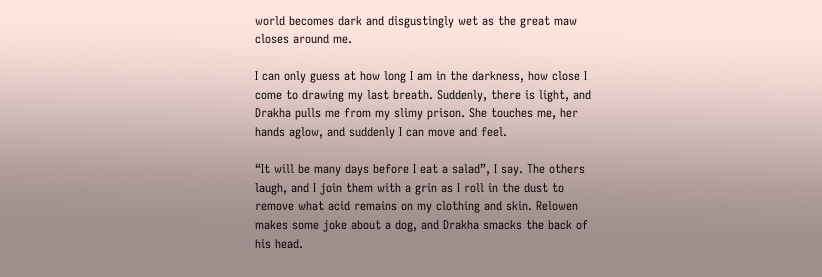world becomes dark and disgustingly wet as the great maw closes around me.

I can only guess at how long I am in the darkness, how close I come to drawing my last breath. Suddenly, there is light, and Drakha pulls me from my slimy prison. She touches me, her hands aglow, and suddenly I can move and feel.

“It will be many days before I eat a salad”, I say. The others laugh, and I join them with a grin as I roll in the dust to remove what acid remains on my clothing and skin. Relowen makes some joke about a dog, and Drakha smacks the back of his head.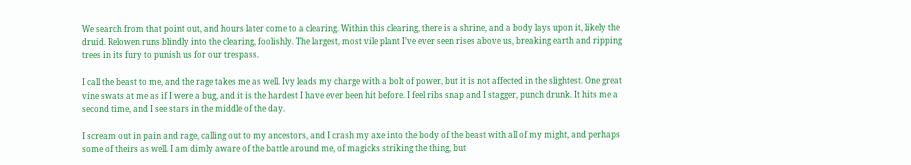We search from that point out, and hours later come to a clearing. Within this clearing, there is a shrine, and a body lays upon it, likely the druid. Relowen runs blindly into the clearing, foolishly. The largest, most vile plant I’ve ever seen rises above us, breaking earth and ripping trees in its fury to punish us for our trespass.

I call the beast to me, and the rage takes me as well. Ivy leads my charge with a bolt of power, but it is not affected in the slightest. One great vine swats at me as if I were a bug, and it is the hardest I have ever been hit before. I feel ribs snap and I stagger, punch drunk. It hits me a second time, and I see stars in the middle of the day.

I scream out in pain and rage, calling out to my ancestors, and I crash my axe into the body of the beast with all of my might, and perhaps some of theirs as well. I am dimly aware of the battle around me, of magicks striking the thing, but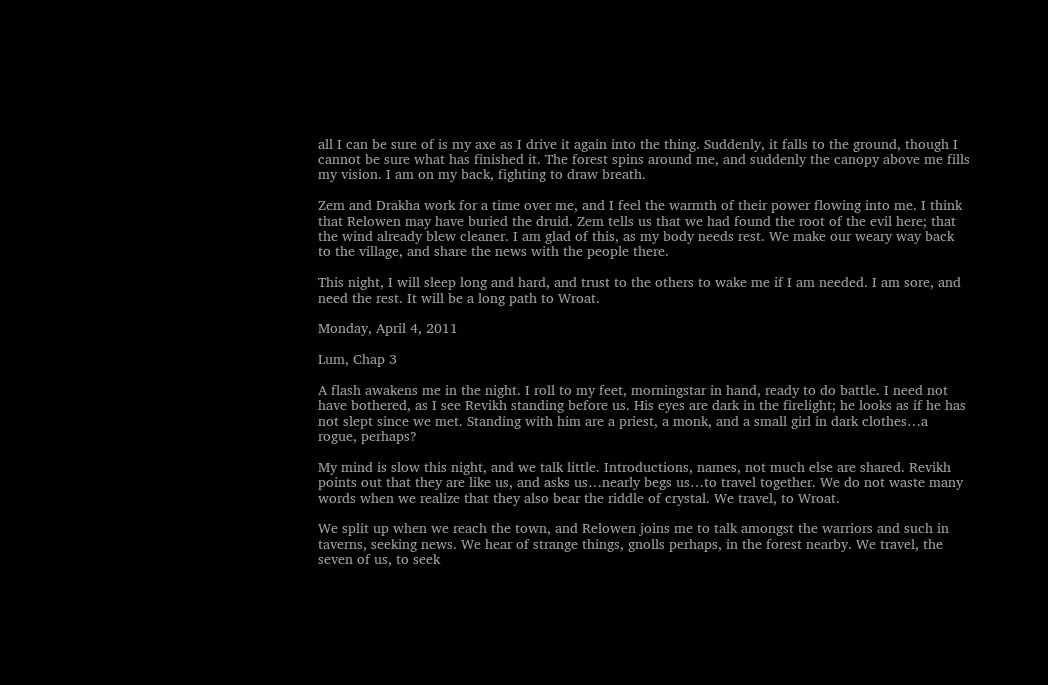all I can be sure of is my axe as I drive it again into the thing. Suddenly, it falls to the ground, though I cannot be sure what has finished it. The forest spins around me, and suddenly the canopy above me fills my vision. I am on my back, fighting to draw breath.

Zem and Drakha work for a time over me, and I feel the warmth of their power flowing into me. I think that Relowen may have buried the druid. Zem tells us that we had found the root of the evil here; that the wind already blew cleaner. I am glad of this, as my body needs rest. We make our weary way back to the village, and share the news with the people there.

This night, I will sleep long and hard, and trust to the others to wake me if I am needed. I am sore, and need the rest. It will be a long path to Wroat.

Monday, April 4, 2011

Lum, Chap 3

A flash awakens me in the night. I roll to my feet, morningstar in hand, ready to do battle. I need not have bothered, as I see Revikh standing before us. His eyes are dark in the firelight; he looks as if he has not slept since we met. Standing with him are a priest, a monk, and a small girl in dark clothes…a rogue, perhaps?

My mind is slow this night, and we talk little. Introductions, names, not much else are shared. Revikh points out that they are like us, and asks us…nearly begs us…to travel together. We do not waste many words when we realize that they also bear the riddle of crystal. We travel, to Wroat.

We split up when we reach the town, and Relowen joins me to talk amongst the warriors and such in taverns, seeking news. We hear of strange things, gnolls perhaps, in the forest nearby. We travel, the seven of us, to seek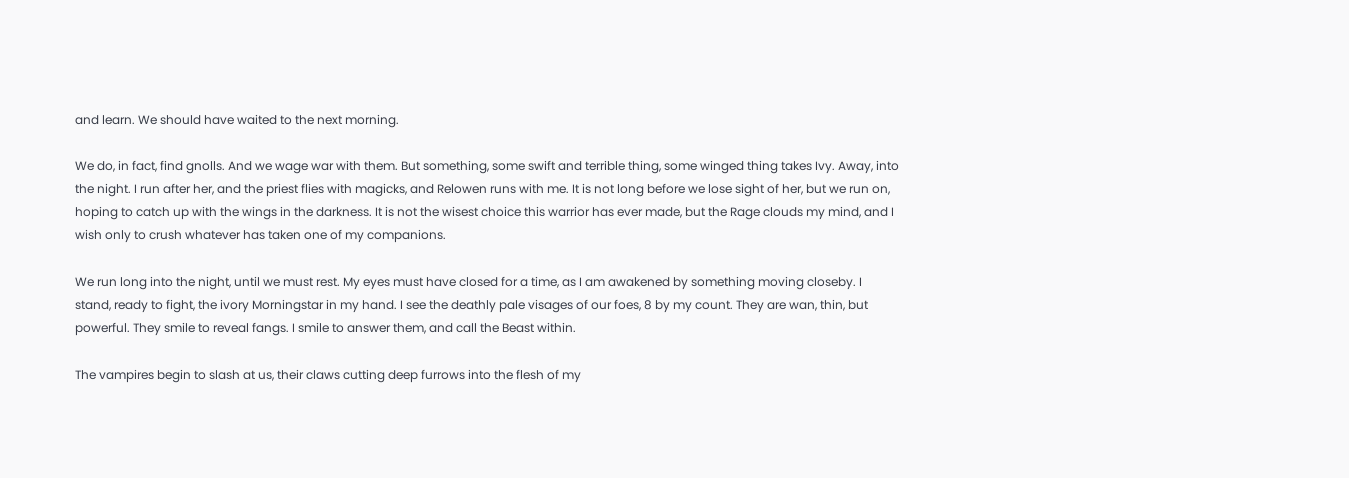and learn. We should have waited to the next morning.

We do, in fact, find gnolls. And we wage war with them. But something, some swift and terrible thing, some winged thing takes Ivy. Away, into the night. I run after her, and the priest flies with magicks, and Relowen runs with me. It is not long before we lose sight of her, but we run on, hoping to catch up with the wings in the darkness. It is not the wisest choice this warrior has ever made, but the Rage clouds my mind, and I wish only to crush whatever has taken one of my companions.

We run long into the night, until we must rest. My eyes must have closed for a time, as I am awakened by something moving closeby. I stand, ready to fight, the ivory Morningstar in my hand. I see the deathly pale visages of our foes, 8 by my count. They are wan, thin, but powerful. They smile to reveal fangs. I smile to answer them, and call the Beast within.

The vampires begin to slash at us, their claws cutting deep furrows into the flesh of my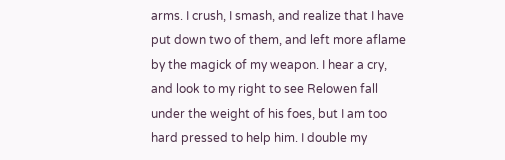arms. I crush, I smash, and realize that I have put down two of them, and left more aflame by the magick of my weapon. I hear a cry, and look to my right to see Relowen fall under the weight of his foes, but I am too hard pressed to help him. I double my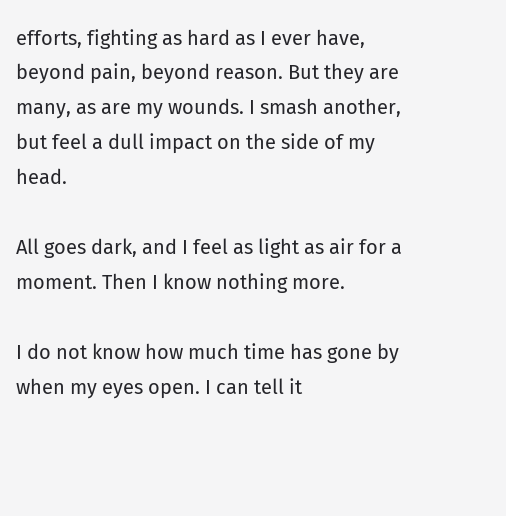efforts, fighting as hard as I ever have, beyond pain, beyond reason. But they are many, as are my wounds. I smash another, but feel a dull impact on the side of my head.

All goes dark, and I feel as light as air for a moment. Then I know nothing more.

I do not know how much time has gone by when my eyes open. I can tell it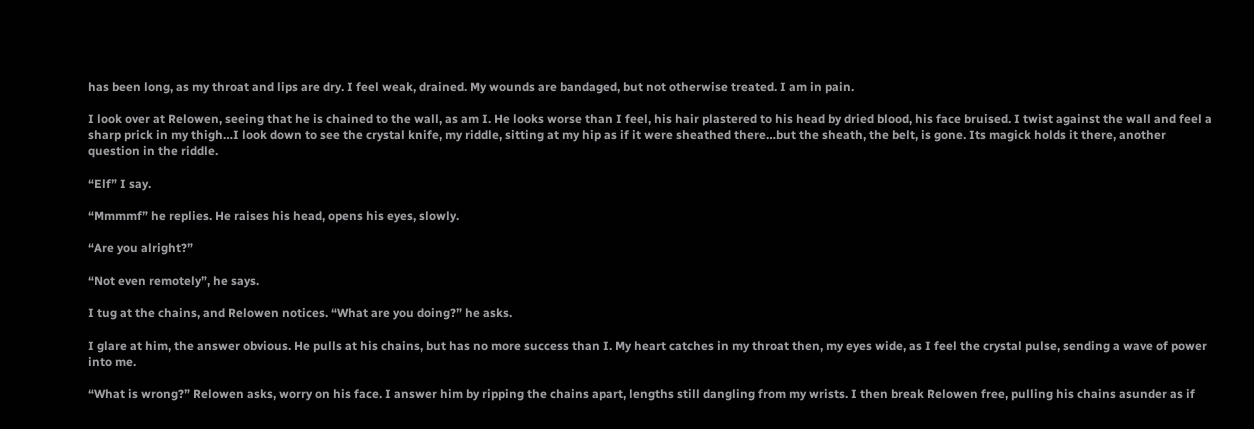has been long, as my throat and lips are dry. I feel weak, drained. My wounds are bandaged, but not otherwise treated. I am in pain.

I look over at Relowen, seeing that he is chained to the wall, as am I. He looks worse than I feel, his hair plastered to his head by dried blood, his face bruised. I twist against the wall and feel a sharp prick in my thigh…I look down to see the crystal knife, my riddle, sitting at my hip as if it were sheathed there…but the sheath, the belt, is gone. Its magick holds it there, another question in the riddle.

“Elf” I say.

“Mmmmf” he replies. He raises his head, opens his eyes, slowly.

“Are you alright?”

“Not even remotely”, he says.

I tug at the chains, and Relowen notices. “What are you doing?” he asks.

I glare at him, the answer obvious. He pulls at his chains, but has no more success than I. My heart catches in my throat then, my eyes wide, as I feel the crystal pulse, sending a wave of power into me.

“What is wrong?” Relowen asks, worry on his face. I answer him by ripping the chains apart, lengths still dangling from my wrists. I then break Relowen free, pulling his chains asunder as if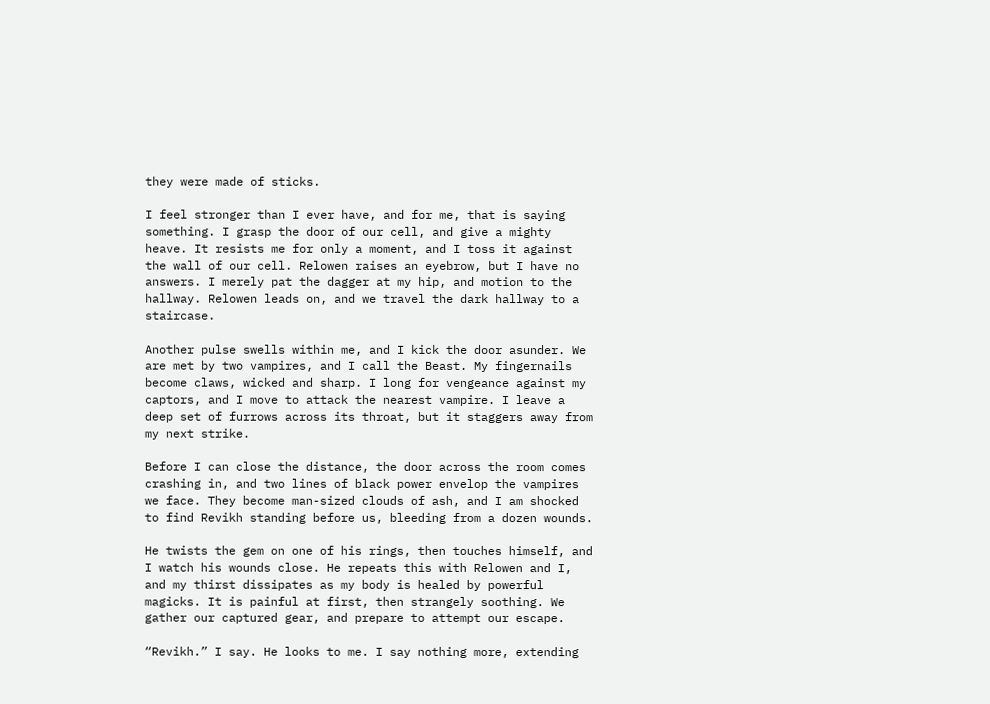they were made of sticks.

I feel stronger than I ever have, and for me, that is saying something. I grasp the door of our cell, and give a mighty heave. It resists me for only a moment, and I toss it against the wall of our cell. Relowen raises an eyebrow, but I have no answers. I merely pat the dagger at my hip, and motion to the hallway. Relowen leads on, and we travel the dark hallway to a staircase.

Another pulse swells within me, and I kick the door asunder. We are met by two vampires, and I call the Beast. My fingernails become claws, wicked and sharp. I long for vengeance against my captors, and I move to attack the nearest vampire. I leave a deep set of furrows across its throat, but it staggers away from my next strike.

Before I can close the distance, the door across the room comes crashing in, and two lines of black power envelop the vampires we face. They become man-sized clouds of ash, and I am shocked to find Revikh standing before us, bleeding from a dozen wounds.

He twists the gem on one of his rings, then touches himself, and I watch his wounds close. He repeats this with Relowen and I, and my thirst dissipates as my body is healed by powerful magicks. It is painful at first, then strangely soothing. We gather our captured gear, and prepare to attempt our escape.

“Revikh.” I say. He looks to me. I say nothing more, extending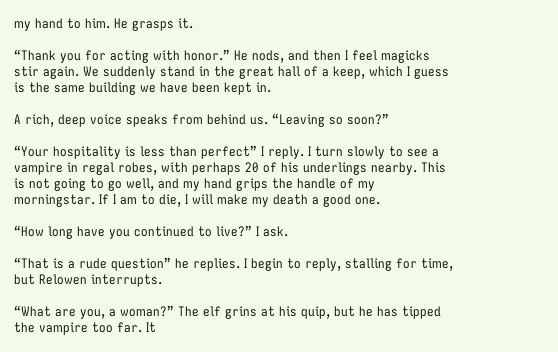my hand to him. He grasps it.

“Thank you for acting with honor.” He nods, and then I feel magicks stir again. We suddenly stand in the great hall of a keep, which I guess is the same building we have been kept in.

A rich, deep voice speaks from behind us. “Leaving so soon?”

“Your hospitality is less than perfect” I reply. I turn slowly to see a vampire in regal robes, with perhaps 20 of his underlings nearby. This is not going to go well, and my hand grips the handle of my morningstar. If I am to die, I will make my death a good one.

“How long have you continued to live?” I ask.

“That is a rude question” he replies. I begin to reply, stalling for time, but Relowen interrupts.

“What are you, a woman?” The elf grins at his quip, but he has tipped the vampire too far. It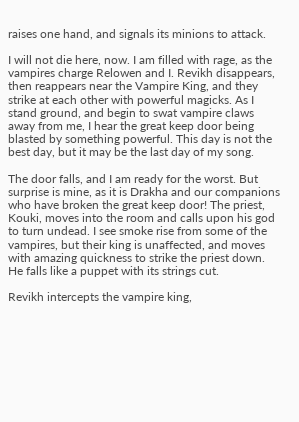raises one hand, and signals its minions to attack.

I will not die here, now. I am filled with rage, as the vampires charge Relowen and I. Revikh disappears, then reappears near the Vampire King, and they strike at each other with powerful magicks. As I stand ground, and begin to swat vampire claws away from me, I hear the great keep door being blasted by something powerful. This day is not the best day, but it may be the last day of my song.

The door falls, and I am ready for the worst. But surprise is mine, as it is Drakha and our companions who have broken the great keep door! The priest, Kouki, moves into the room and calls upon his god to turn undead. I see smoke rise from some of the vampires, but their king is unaffected, and moves with amazing quickness to strike the priest down. He falls like a puppet with its strings cut.

Revikh intercepts the vampire king,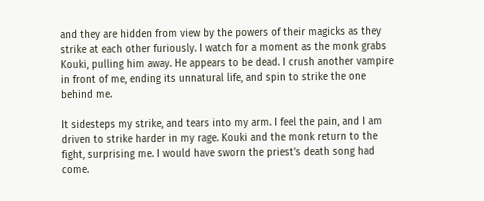and they are hidden from view by the powers of their magicks as they strike at each other furiously. I watch for a moment as the monk grabs Kouki, pulling him away. He appears to be dead. I crush another vampire in front of me, ending its unnatural life, and spin to strike the one behind me.

It sidesteps my strike, and tears into my arm. I feel the pain, and I am driven to strike harder in my rage. Kouki and the monk return to the fight, surprising me. I would have sworn the priest’s death song had come.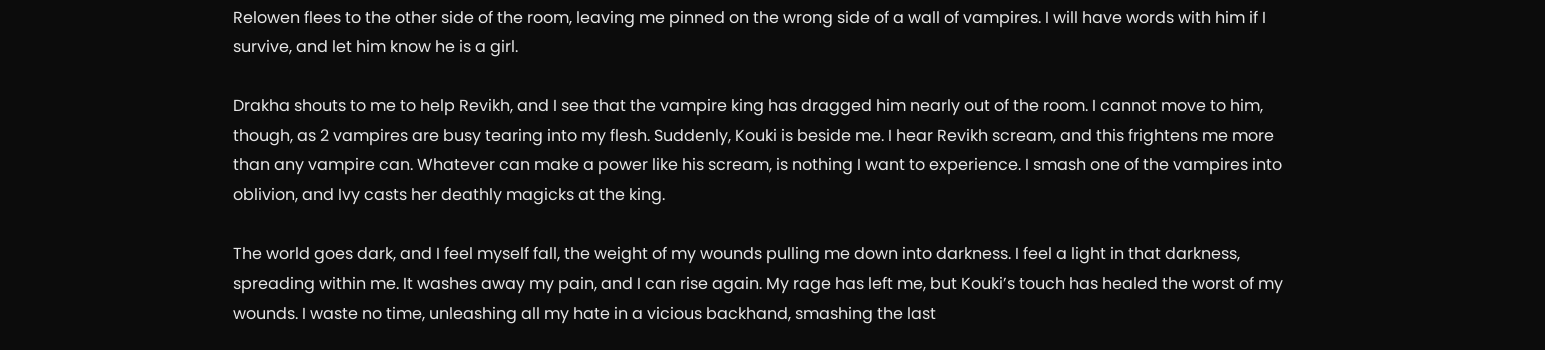Relowen flees to the other side of the room, leaving me pinned on the wrong side of a wall of vampires. I will have words with him if I survive, and let him know he is a girl.

Drakha shouts to me to help Revikh, and I see that the vampire king has dragged him nearly out of the room. I cannot move to him, though, as 2 vampires are busy tearing into my flesh. Suddenly, Kouki is beside me. I hear Revikh scream, and this frightens me more than any vampire can. Whatever can make a power like his scream, is nothing I want to experience. I smash one of the vampires into oblivion, and Ivy casts her deathly magicks at the king.

The world goes dark, and I feel myself fall, the weight of my wounds pulling me down into darkness. I feel a light in that darkness, spreading within me. It washes away my pain, and I can rise again. My rage has left me, but Kouki’s touch has healed the worst of my wounds. I waste no time, unleashing all my hate in a vicious backhand, smashing the last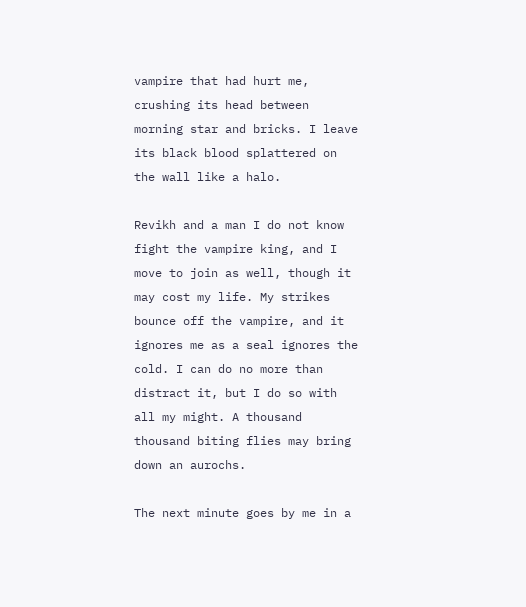vampire that had hurt me, crushing its head between morning star and bricks. I leave its black blood splattered on the wall like a halo.

Revikh and a man I do not know fight the vampire king, and I move to join as well, though it may cost my life. My strikes bounce off the vampire, and it ignores me as a seal ignores the cold. I can do no more than distract it, but I do so with all my might. A thousand thousand biting flies may bring down an aurochs.

The next minute goes by me in a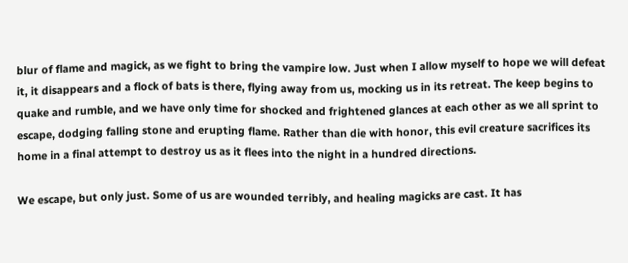blur of flame and magick, as we fight to bring the vampire low. Just when I allow myself to hope we will defeat it, it disappears and a flock of bats is there, flying away from us, mocking us in its retreat. The keep begins to quake and rumble, and we have only time for shocked and frightened glances at each other as we all sprint to escape, dodging falling stone and erupting flame. Rather than die with honor, this evil creature sacrifices its home in a final attempt to destroy us as it flees into the night in a hundred directions.

We escape, but only just. Some of us are wounded terribly, and healing magicks are cast. It has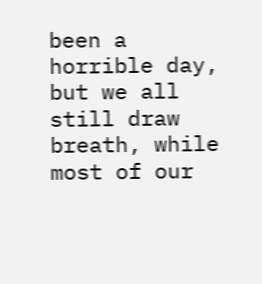been a horrible day, but we all still draw breath, while most of our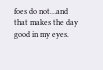foes do not…and that makes the day good in my eyes.